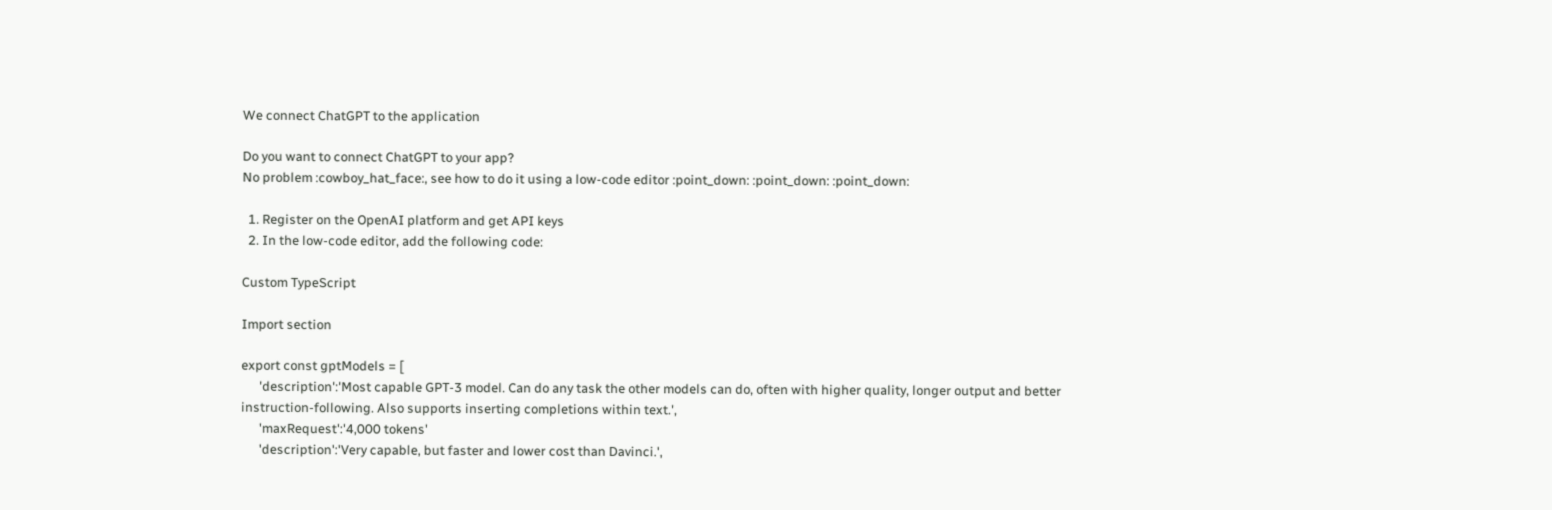We connect ChatGPT to the application

Do you want to connect ChatGPT to your app?
No problem :cowboy_hat_face:, see how to do it using a low-code editor :point_down: :point_down: :point_down:

  1. Register on the OpenAI platform and get API keys
  2. In the low-code editor, add the following code:

Custom TypeScript

Import section

export const gptModels = [
      'description':'Most capable GPT-3 model. Can do any task the other models can do, often with higher quality, longer output and better instruction-following. Also supports inserting completions within text.',
      'maxRequest':'4,000 tokens'
      'description':'Very capable, but faster and lower cost than Davinci.',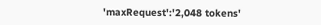'maxRequest':'2,048 tokens'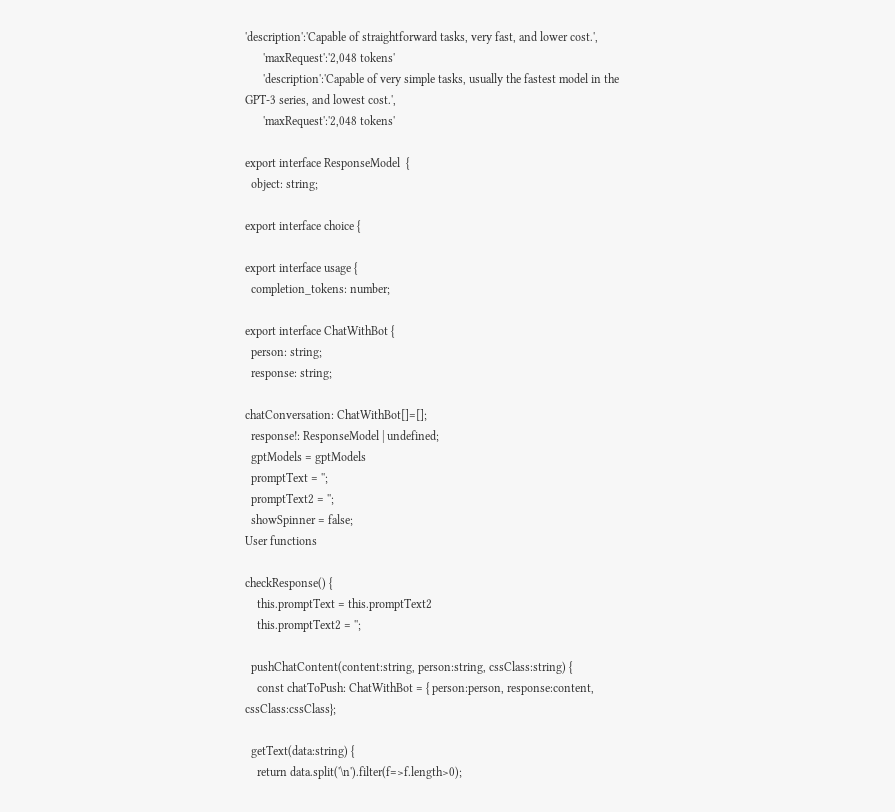'description':'Capable of straightforward tasks, very fast, and lower cost.',
      'maxRequest':'2,048 tokens'
      'description':'Capable of very simple tasks, usually the fastest model in the GPT-3 series, and lowest cost.',
      'maxRequest':'2,048 tokens'

export interface ResponseModel  {
  object: string;

export interface choice {

export interface usage {
  completion_tokens: number;

export interface ChatWithBot {
  person: string;
  response: string;

chatConversation: ChatWithBot[]=[];
  response!: ResponseModel | undefined;
  gptModels = gptModels
  promptText = '';
  promptText2 = '';
  showSpinner = false;
User functions

checkResponse() {
    this.promptText = this.promptText2
    this.promptText2 = '';

  pushChatContent(content:string, person:string, cssClass:string) {
    const chatToPush: ChatWithBot = { person:person, response:content, cssClass:cssClass};

  getText(data:string) {
    return data.split('\n').filter(f=>f.length>0);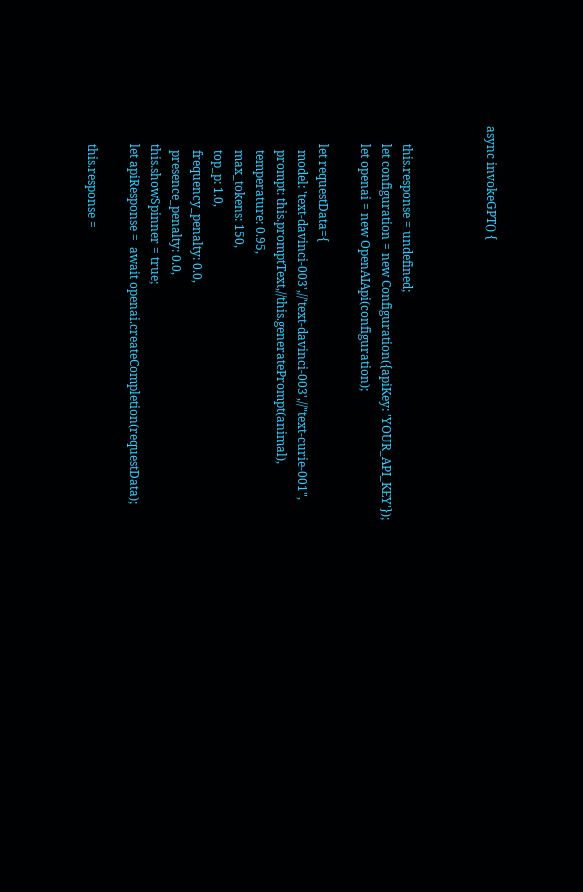async invokeGPT() {



      this.response = undefined;
      let configuration = new Configuration({apiKey: 'YOUR_API_KEY'});
      let openai = new OpenAIApi(configuration);

      let requestData={
        model: 'text-davinci-003',//'text-davinci-003',//"text-curie-001",
        prompt: this.promptText,//this.generatePrompt(animal),
        temperature: 0.95,
        max_tokens: 150,
        top_p: 1.0,
        frequency_penalty: 0.0,
        presence_penalty: 0.0,
      this.showSpinner = true;
      let apiResponse =  await openai.createCompletion(requestData);

      this.response =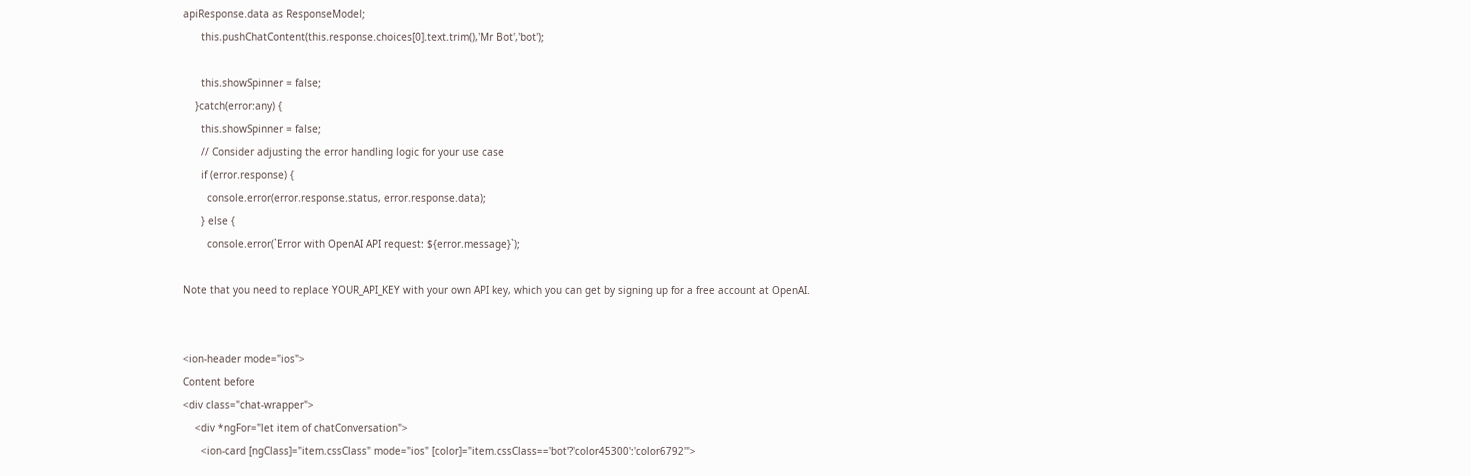apiResponse.data as ResponseModel;
      this.pushChatContent(this.response.choices[0].text.trim(),'Mr Bot','bot');

      this.showSpinner = false;
    }catch(error:any) {
      this.showSpinner = false;
      // Consider adjusting the error handling logic for your use case
      if (error.response) {
        console.error(error.response.status, error.response.data);
      } else {
        console.error(`Error with OpenAI API request: ${error.message}`);

Note that you need to replace YOUR_API_KEY with your own API key, which you can get by signing up for a free account at OpenAI.


<ion-header mode="ios">
Content before
<div class="chat-wrapper">
    <div *ngFor="let item of chatConversation">
      <ion-card [ngClass]="item.cssClass" mode="ios" [color]="item.cssClass=='bot'?'color45300':'color6792'">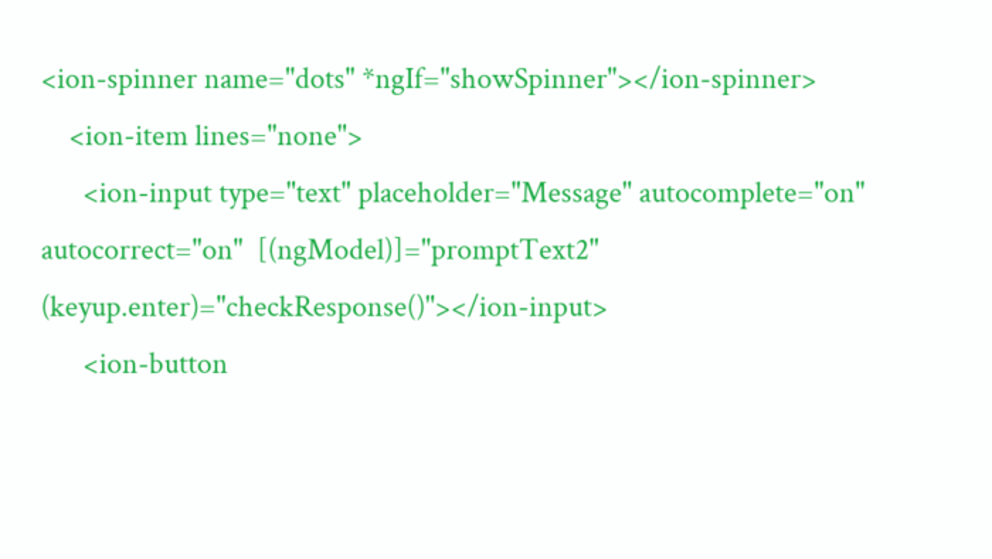<ion-spinner name="dots" *ngIf="showSpinner"></ion-spinner>
    <ion-item lines="none">
      <ion-input type="text" placeholder="Message" autocomplete="on" autocorrect="on"  [(ngModel)]="promptText2" (keyup.enter)="checkResponse()"></ion-input>
      <ion-button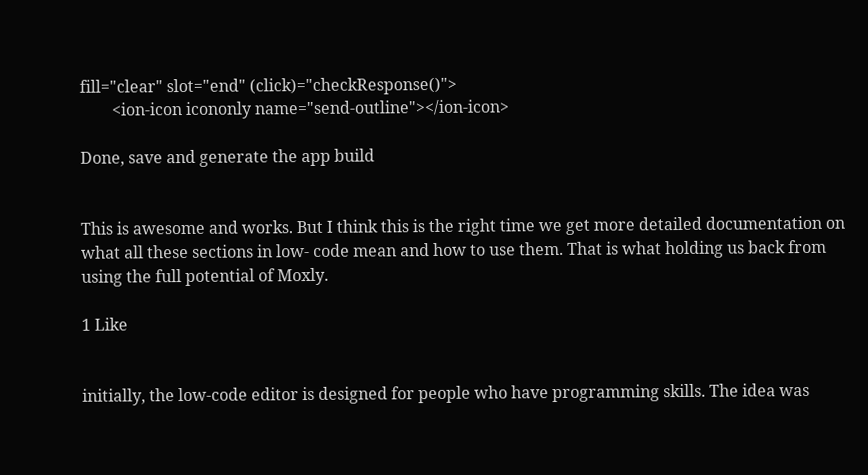fill="clear" slot="end" (click)="checkResponse()">
        <ion-icon icononly name="send-outline"></ion-icon>

Done, save and generate the app build


This is awesome and works. But I think this is the right time we get more detailed documentation on what all these sections in low- code mean and how to use them. That is what holding us back from using the full potential of Moxly.

1 Like


initially, the low-code editor is designed for people who have programming skills. The idea was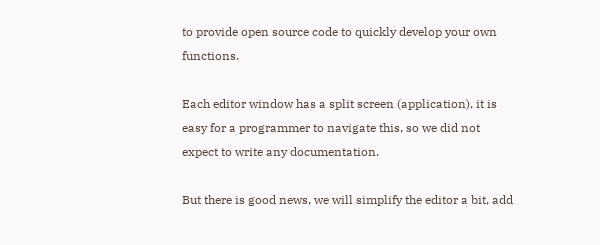to provide open source code to quickly develop your own functions.

Each editor window has a split screen (application), it is easy for a programmer to navigate this, so we did not expect to write any documentation.

But there is good news, we will simplify the editor a bit, add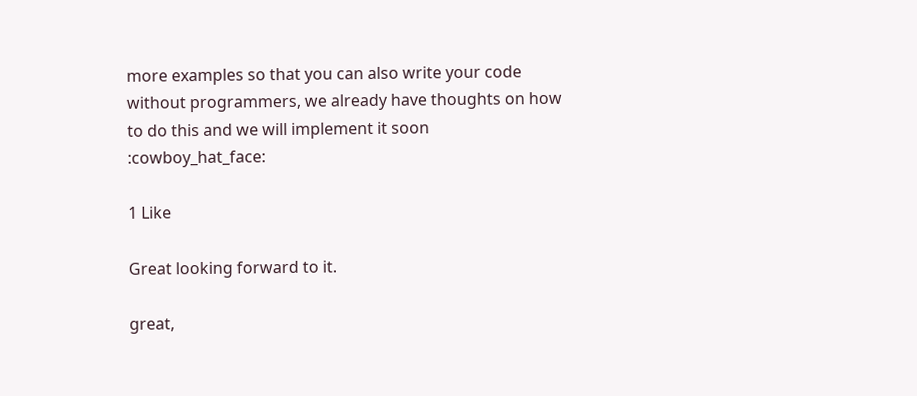more examples so that you can also write your code without programmers, we already have thoughts on how to do this and we will implement it soon :cowboy_hat_face:

1 Like

Great looking forward to it.

great,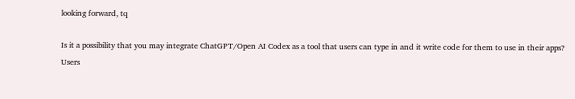looking forward, tq

Is it a possibility that you may integrate ChatGPT/Open AI Codex as a tool that users can type in and it write code for them to use in their apps? Users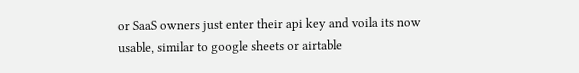or SaaS owners just enter their api key and voila its now usable, similar to google sheets or airtable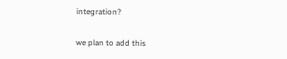integration?

we plan to add this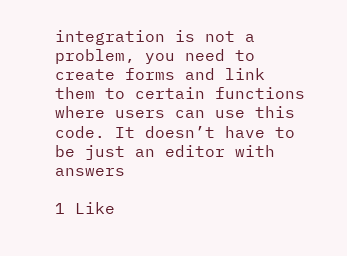integration is not a problem, you need to create forms and link them to certain functions where users can use this code. It doesn’t have to be just an editor with answers

1 Like